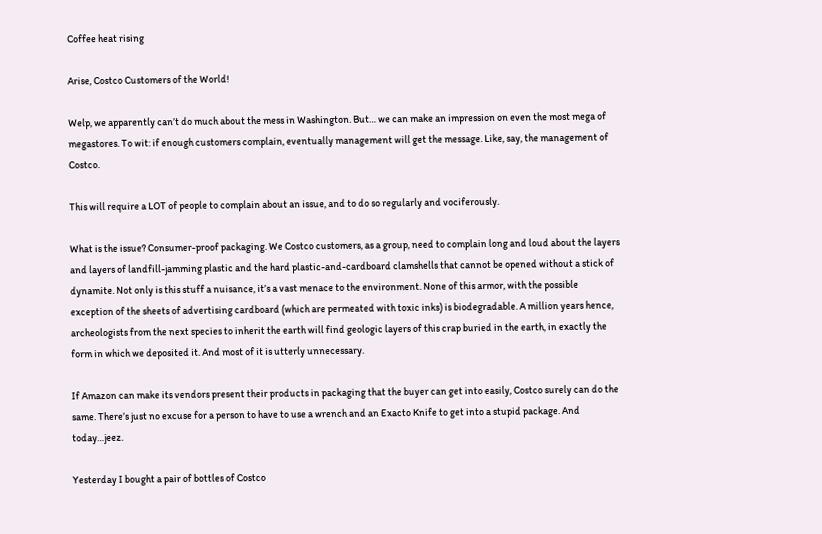Coffee heat rising

Arise, Costco Customers of the World!

Welp, we apparently can’t do much about the mess in Washington. But… we can make an impression on even the most mega of megastores. To wit: if enough customers complain, eventually management will get the message. Like, say, the management of Costco.

This will require a LOT of people to complain about an issue, and to do so regularly and vociferously.

What is the issue? Consumer-proof packaging. We Costco customers, as a group, need to complain long and loud about the layers and layers of landfill-jamming plastic and the hard plastic-and-cardboard clamshells that cannot be opened without a stick of dynamite. Not only is this stuff a nuisance, it’s a vast menace to the environment. None of this armor, with the possible exception of the sheets of advertising cardboard (which are permeated with toxic inks) is biodegradable. A million years hence, archeologists from the next species to inherit the earth will find geologic layers of this crap buried in the earth, in exactly the form in which we deposited it. And most of it is utterly unnecessary.

If Amazon can make its vendors present their products in packaging that the buyer can get into easily, Costco surely can do the same. There’s just no excuse for a person to have to use a wrench and an Exacto Knife to get into a stupid package. And today…jeez.

Yesterday I bought a pair of bottles of Costco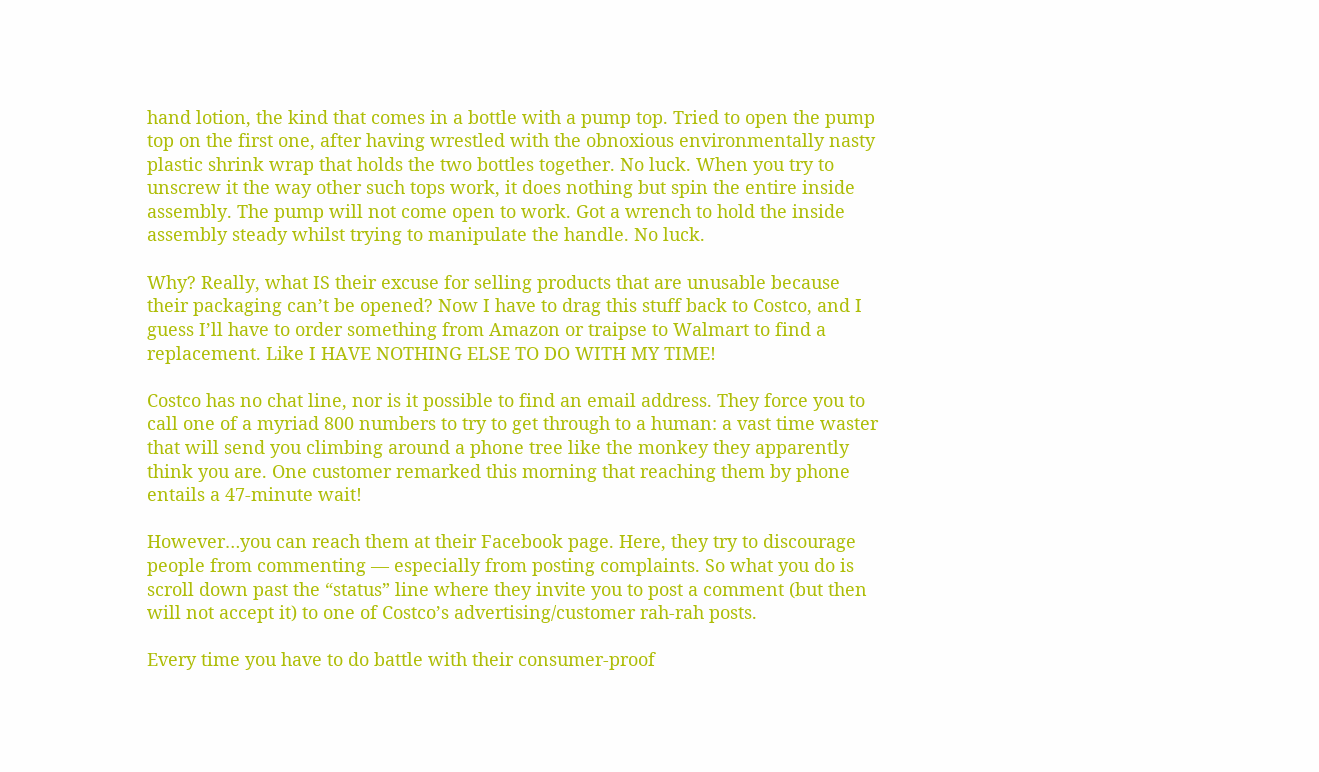hand lotion, the kind that comes in a bottle with a pump top. Tried to open the pump top on the first one, after having wrestled with the obnoxious environmentally nasty plastic shrink wrap that holds the two bottles together. No luck. When you try to unscrew it the way other such tops work, it does nothing but spin the entire inside assembly. The pump will not come open to work. Got a wrench to hold the inside assembly steady whilst trying to manipulate the handle. No luck.

Why? Really, what IS their excuse for selling products that are unusable because their packaging can’t be opened? Now I have to drag this stuff back to Costco, and I guess I’ll have to order something from Amazon or traipse to Walmart to find a replacement. Like I HAVE NOTHING ELSE TO DO WITH MY TIME!

Costco has no chat line, nor is it possible to find an email address. They force you to call one of a myriad 800 numbers to try to get through to a human: a vast time waster that will send you climbing around a phone tree like the monkey they apparently think you are. One customer remarked this morning that reaching them by phone entails a 47-minute wait!

However…you can reach them at their Facebook page. Here, they try to discourage people from commenting — especially from posting complaints. So what you do is scroll down past the “status” line where they invite you to post a comment (but then will not accept it) to one of Costco’s advertising/customer rah-rah posts.

Every time you have to do battle with their consumer-proof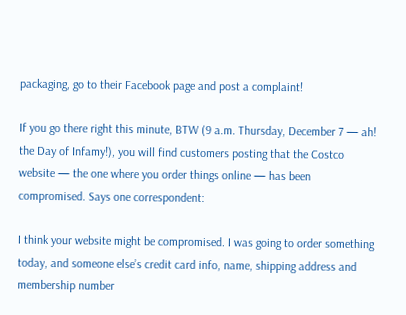packaging, go to their Facebook page and post a complaint!

If you go there right this minute, BTW (9 a.m. Thursday, December 7 — ah! the Day of Infamy!), you will find customers posting that the Costco website — the one where you order things online — has been compromised. Says one correspondent:

I think your website might be compromised. I was going to order something today, and someone else’s credit card info, name, shipping address and membership number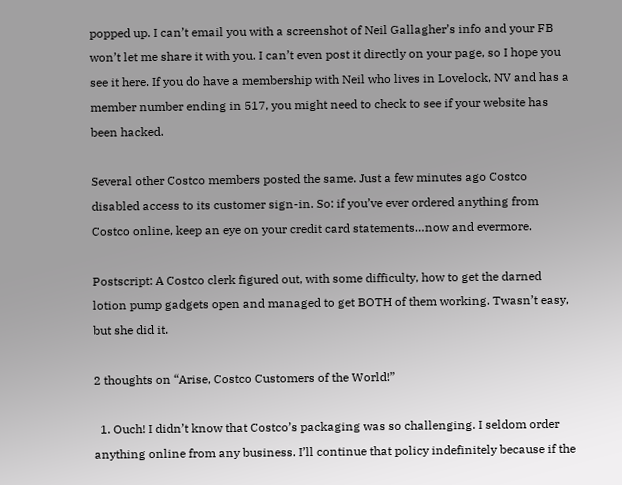popped up. I can’t email you with a screenshot of Neil Gallagher’s info and your FB won’t let me share it with you. I can’t even post it directly on your page, so I hope you see it here. If you do have a membership with Neil who lives in Lovelock, NV and has a member number ending in 517, you might need to check to see if your website has been hacked.

Several other Costco members posted the same. Just a few minutes ago Costco disabled access to its customer sign-in. So: if you’ve ever ordered anything from Costco online, keep an eye on your credit card statements…now and evermore.

Postscript: A Costco clerk figured out, with some difficulty, how to get the darned lotion pump gadgets open and managed to get BOTH of them working. Twasn’t easy, but she did it.

2 thoughts on “Arise, Costco Customers of the World!”

  1. Ouch! I didn’t know that Costco’s packaging was so challenging. I seldom order anything online from any business. I’ll continue that policy indefinitely because if the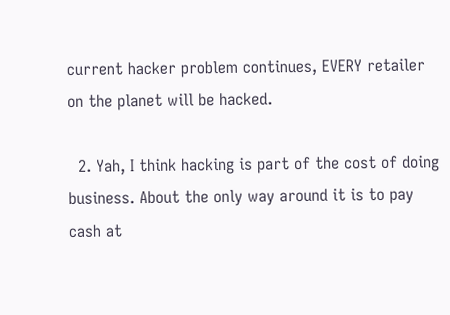current hacker problem continues, EVERY retailer on the planet will be hacked.

  2. Yah, I think hacking is part of the cost of doing business. About the only way around it is to pay cash at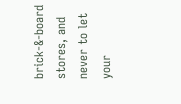brick-&-board stores, and never to let your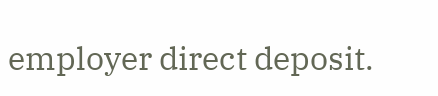employer direct deposit.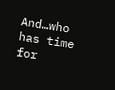And…who has time for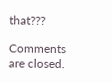that???

Comments are closed.